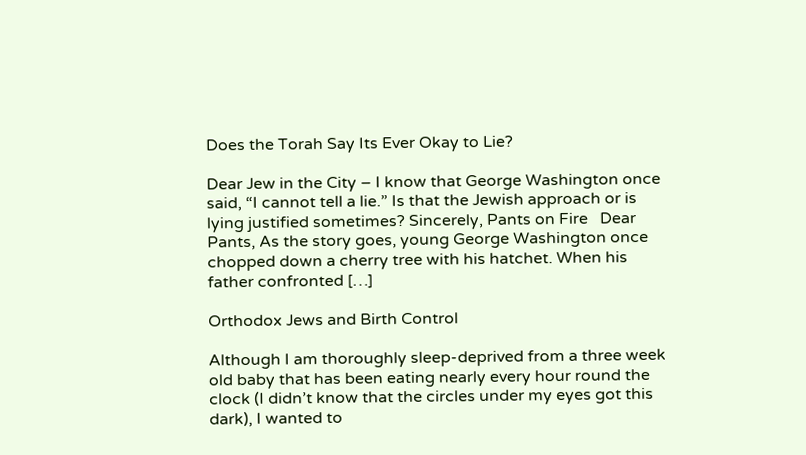Does the Torah Say Its Ever Okay to Lie?

Dear Jew in the City – I know that George Washington once said, “I cannot tell a lie.” Is that the Jewish approach or is lying justified sometimes? Sincerely, Pants on Fire   Dear Pants, As the story goes, young George Washington once chopped down a cherry tree with his hatchet. When his father confronted […]

Orthodox Jews and Birth Control

Although I am thoroughly sleep-deprived from a three week old baby that has been eating nearly every hour round the clock (I didn’t know that the circles under my eyes got this dark), I wanted to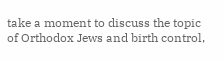take a moment to discuss the topic of Orthodox Jews and birth control,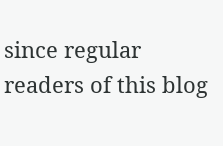since regular readers of this blog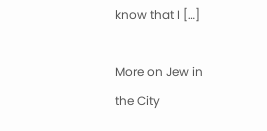know that I […]

More on Jew in the City